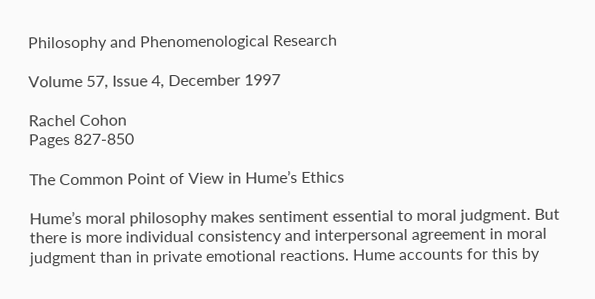Philosophy and Phenomenological Research

Volume 57, Issue 4, December 1997

Rachel Cohon
Pages 827-850

The Common Point of View in Hume’s Ethics

Hume’s moral philosophy makes sentiment essential to moral judgment. But there is more individual consistency and interpersonal agreement in moral judgment than in private emotional reactions. Hume accounts for this by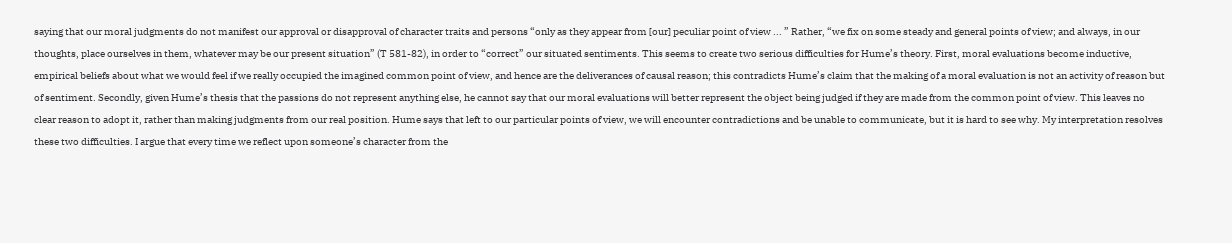saying that our moral judgments do not manifest our approval or disapproval of character traits and persons “only as they appear from [our] peculiar point of view ... ” Rather, “we fix on some steady and general points of view; and always, in our thoughts, place ourselves in them, whatever may be our present situation” (T 581-82), in order to “correct” our situated sentiments. This seems to create two serious difficulties for Hume’s theory. First, moral evaluations become inductive, empirical beliefs about what we would feel if we really occupied the imagined common point of view, and hence are the deliverances of causal reason; this contradicts Hume’s claim that the making of a moral evaluation is not an activity of reason but of sentiment. Secondly, given Hume’s thesis that the passions do not represent anything else, he cannot say that our moral evaluations will better represent the object being judged if they are made from the common point of view. This leaves no clear reason to adopt it, rather than making judgments from our real position. Hume says that left to our particular points of view, we will encounter contradictions and be unable to communicate, but it is hard to see why. My interpretation resolves these two difficulties. I argue that every time we reflect upon someone’s character from the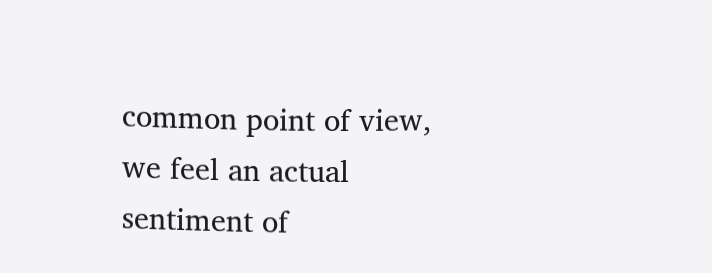common point of view, we feel an actual sentiment of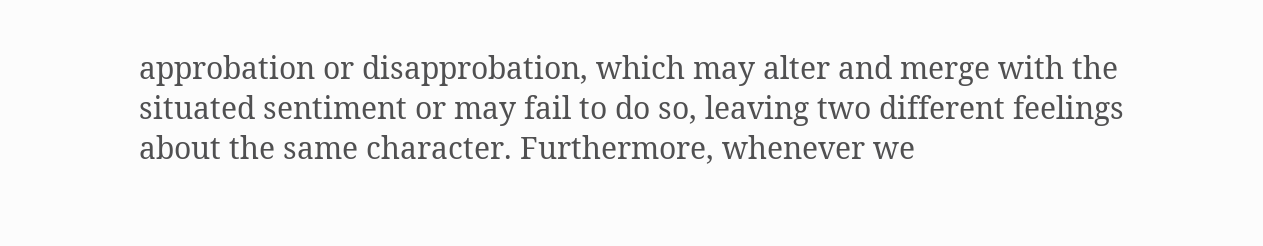approbation or disapprobation, which may alter and merge with the situated sentiment or may fail to do so, leaving two different feelings about the same character. Furthermore, whenever we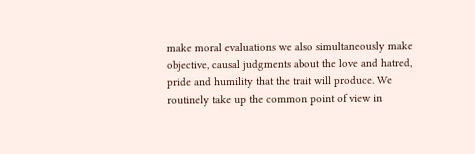make moral evaluations we also simultaneously make objective, causal judgments about the love and hatred, pride and humility that the trait will produce. We routinely take up the common point of view in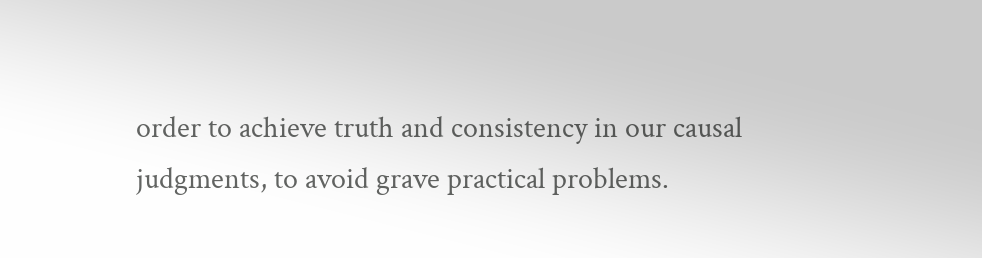order to achieve truth and consistency in our causal judgments, to avoid grave practical problems.